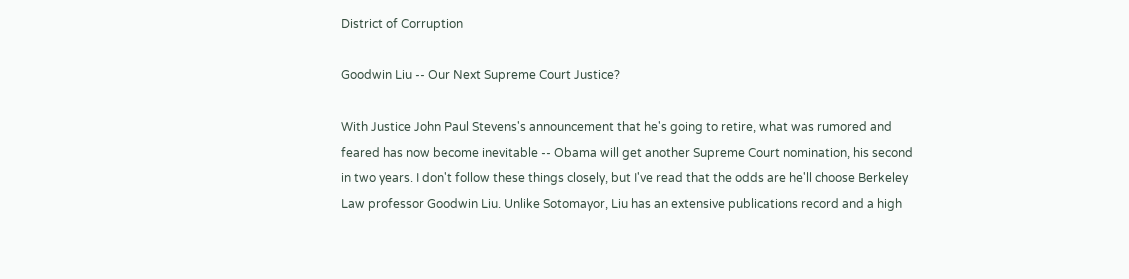District of Corruption

Goodwin Liu -- Our Next Supreme Court Justice?

With Justice John Paul Stevens's announcement that he's going to retire, what was rumored and feared has now become inevitable -- Obama will get another Supreme Court nomination, his second in two years. I don't follow these things closely, but I've read that the odds are he'll choose Berkeley Law professor Goodwin Liu. Unlike Sotomayor, Liu has an extensive publications record and a high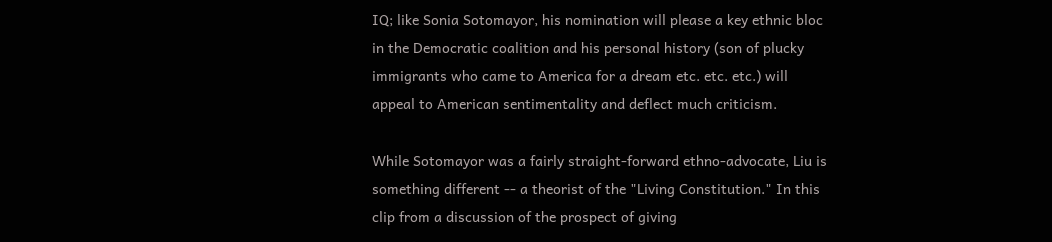IQ; like Sonia Sotomayor, his nomination will please a key ethnic bloc in the Democratic coalition and his personal history (son of plucky immigrants who came to America for a dream etc. etc. etc.) will appeal to American sentimentality and deflect much criticism.

While Sotomayor was a fairly straight-forward ethno-advocate, Liu is something different -- a theorist of the "Living Constitution." In this clip from a discussion of the prospect of giving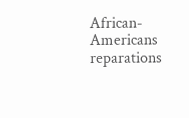African-Americans reparations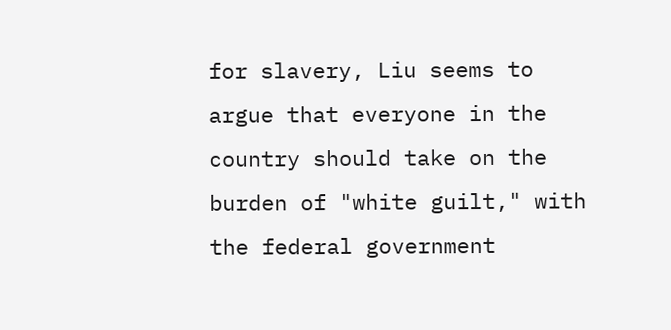for slavery, Liu seems to argue that everyone in the country should take on the burden of "white guilt," with the federal government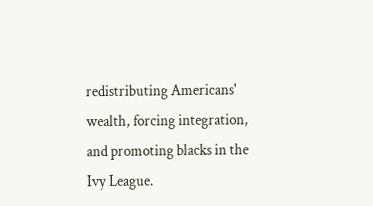redistributing Americans' wealth, forcing integration, and promoting blacks in the Ivy League.